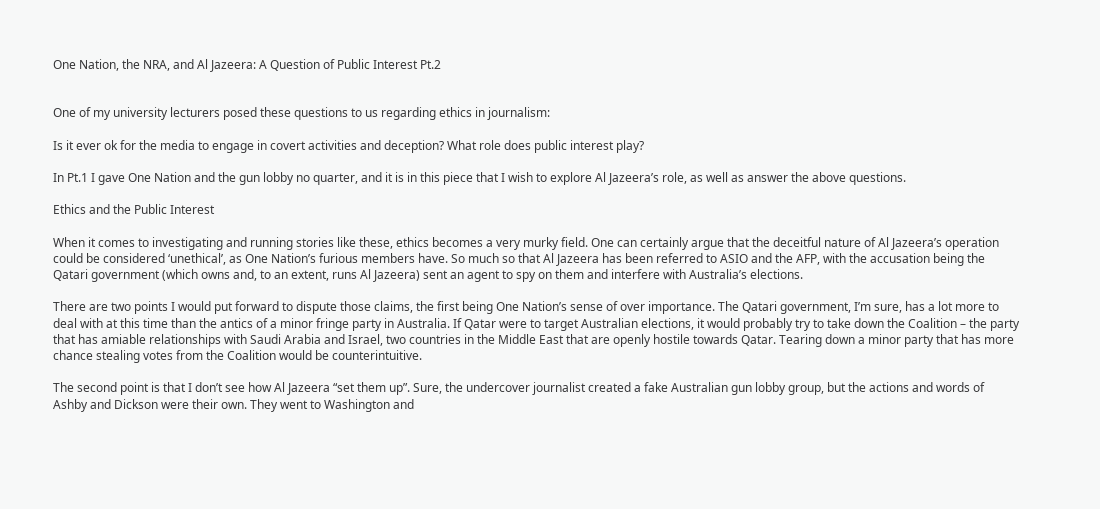One Nation, the NRA, and Al Jazeera: A Question of Public Interest Pt.2


One of my university lecturers posed these questions to us regarding ethics in journalism:

Is it ever ok for the media to engage in covert activities and deception? What role does public interest play?

In Pt.1 I gave One Nation and the gun lobby no quarter, and it is in this piece that I wish to explore Al Jazeera’s role, as well as answer the above questions.

Ethics and the Public Interest

When it comes to investigating and running stories like these, ethics becomes a very murky field. One can certainly argue that the deceitful nature of Al Jazeera’s operation could be considered ‘unethical’, as One Nation’s furious members have. So much so that Al Jazeera has been referred to ASIO and the AFP, with the accusation being the Qatari government (which owns and, to an extent, runs Al Jazeera) sent an agent to spy on them and interfere with Australia’s elections.

There are two points I would put forward to dispute those claims, the first being One Nation’s sense of over importance. The Qatari government, I’m sure, has a lot more to deal with at this time than the antics of a minor fringe party in Australia. If Qatar were to target Australian elections, it would probably try to take down the Coalition – the party that has amiable relationships with Saudi Arabia and Israel, two countries in the Middle East that are openly hostile towards Qatar. Tearing down a minor party that has more chance stealing votes from the Coalition would be counterintuitive.

The second point is that I don’t see how Al Jazeera “set them up”. Sure, the undercover journalist created a fake Australian gun lobby group, but the actions and words of Ashby and Dickson were their own. They went to Washington and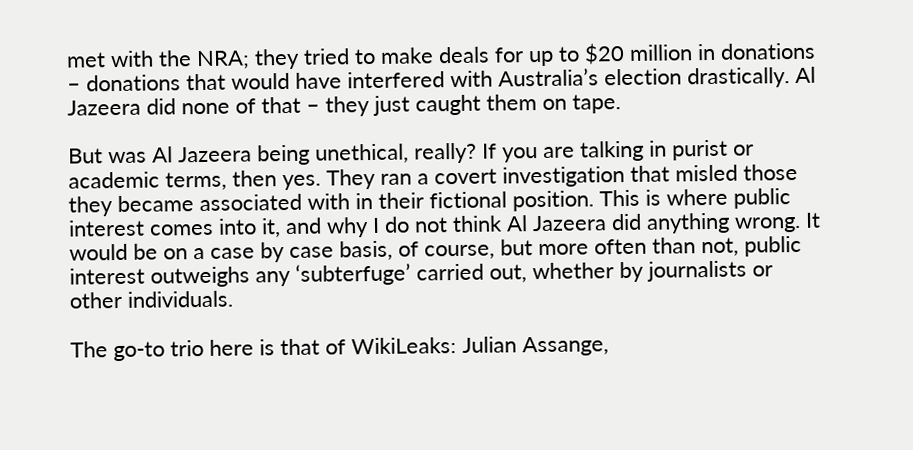met with the NRA; they tried to make deals for up to $20 million in donations – donations that would have interfered with Australia’s election drastically. Al Jazeera did none of that – they just caught them on tape.

But was Al Jazeera being unethical, really? If you are talking in purist or academic terms, then yes. They ran a covert investigation that misled those they became associated with in their fictional position. This is where public interest comes into it, and why I do not think Al Jazeera did anything wrong. It would be on a case by case basis, of course, but more often than not, public interest outweighs any ‘subterfuge’ carried out, whether by journalists or other individuals.

The go-to trio here is that of WikiLeaks: Julian Assange,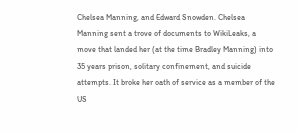Chelsea Manning, and Edward Snowden. Chelsea Manning sent a trove of documents to WikiLeaks, a move that landed her (at the time Bradley Manning) into 35 years prison, solitary confinement, and suicide attempts. It broke her oath of service as a member of the US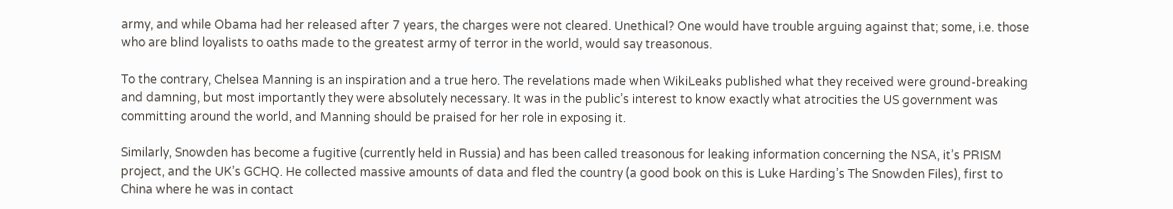army, and while Obama had her released after 7 years, the charges were not cleared. Unethical? One would have trouble arguing against that; some, i.e. those who are blind loyalists to oaths made to the greatest army of terror in the world, would say treasonous.

To the contrary, Chelsea Manning is an inspiration and a true hero. The revelations made when WikiLeaks published what they received were ground-breaking and damning, but most importantly they were absolutely necessary. It was in the public’s interest to know exactly what atrocities the US government was committing around the world, and Manning should be praised for her role in exposing it.

Similarly, Snowden has become a fugitive (currently held in Russia) and has been called treasonous for leaking information concerning the NSA, it’s PRISM project, and the UK’s GCHQ. He collected massive amounts of data and fled the country (a good book on this is Luke Harding’s The Snowden Files), first to China where he was in contact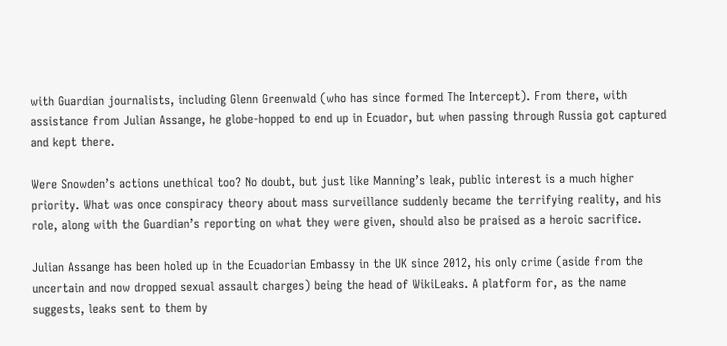with Guardian journalists, including Glenn Greenwald (who has since formed The Intercept). From there, with assistance from Julian Assange, he globe-hopped to end up in Ecuador, but when passing through Russia got captured and kept there.

Were Snowden’s actions unethical too? No doubt, but just like Manning’s leak, public interest is a much higher priority. What was once conspiracy theory about mass surveillance suddenly became the terrifying reality, and his role, along with the Guardian’s reporting on what they were given, should also be praised as a heroic sacrifice.

Julian Assange has been holed up in the Ecuadorian Embassy in the UK since 2012, his only crime (aside from the uncertain and now dropped sexual assault charges) being the head of WikiLeaks. A platform for, as the name suggests, leaks sent to them by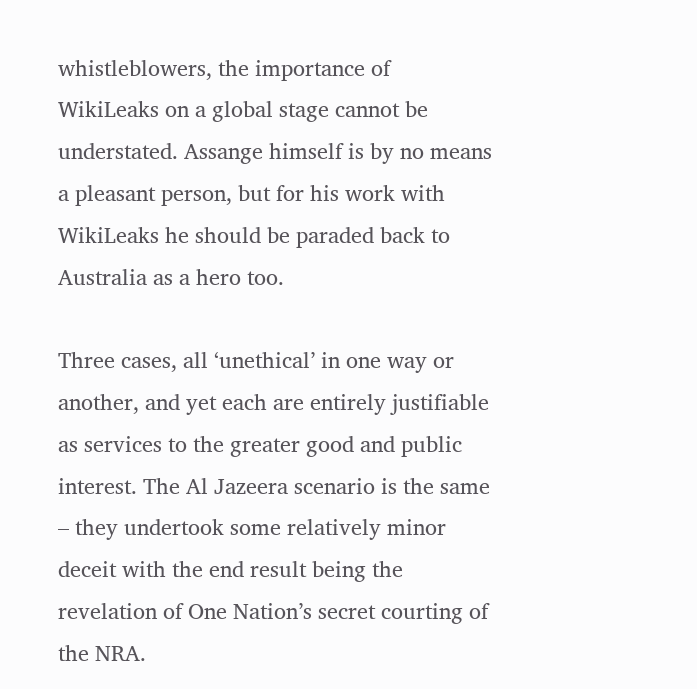whistleblowers, the importance of WikiLeaks on a global stage cannot be understated. Assange himself is by no means a pleasant person, but for his work with WikiLeaks he should be paraded back to Australia as a hero too.

Three cases, all ‘unethical’ in one way or another, and yet each are entirely justifiable as services to the greater good and public interest. The Al Jazeera scenario is the same – they undertook some relatively minor deceit with the end result being the revelation of One Nation’s secret courting of the NRA.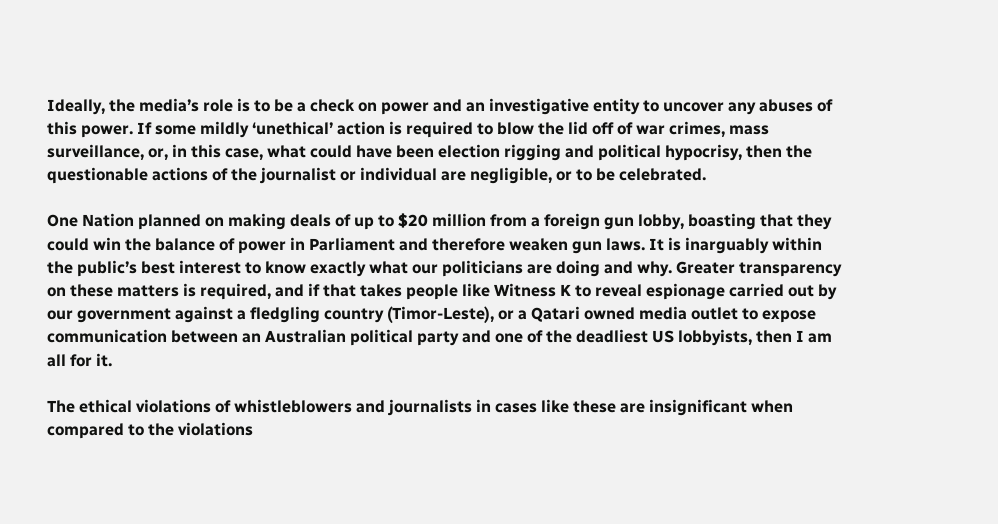Ideally, the media’s role is to be a check on power and an investigative entity to uncover any abuses of this power. If some mildly ‘unethical’ action is required to blow the lid off of war crimes, mass surveillance, or, in this case, what could have been election rigging and political hypocrisy, then the questionable actions of the journalist or individual are negligible, or to be celebrated.

One Nation planned on making deals of up to $20 million from a foreign gun lobby, boasting that they could win the balance of power in Parliament and therefore weaken gun laws. It is inarguably within the public’s best interest to know exactly what our politicians are doing and why. Greater transparency on these matters is required, and if that takes people like Witness K to reveal espionage carried out by our government against a fledgling country (Timor-Leste), or a Qatari owned media outlet to expose communication between an Australian political party and one of the deadliest US lobbyists, then I am all for it.

The ethical violations of whistleblowers and journalists in cases like these are insignificant when compared to the violations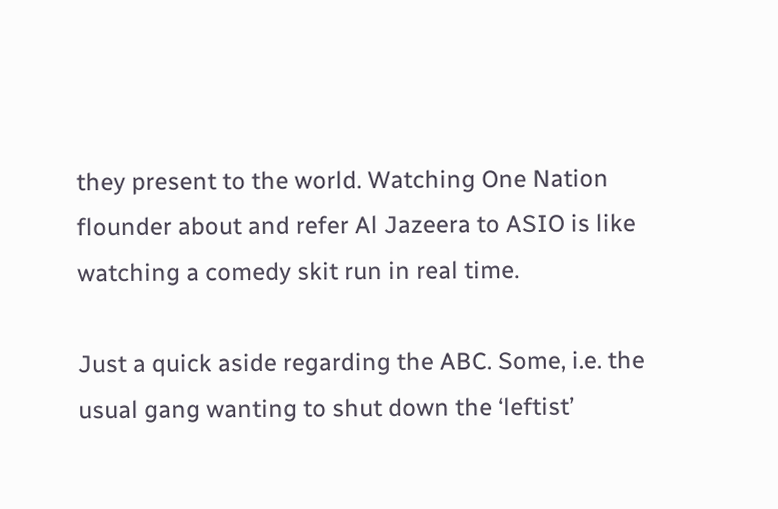they present to the world. Watching One Nation flounder about and refer Al Jazeera to ASIO is like watching a comedy skit run in real time.

Just a quick aside regarding the ABC. Some, i.e. the usual gang wanting to shut down the ‘leftist’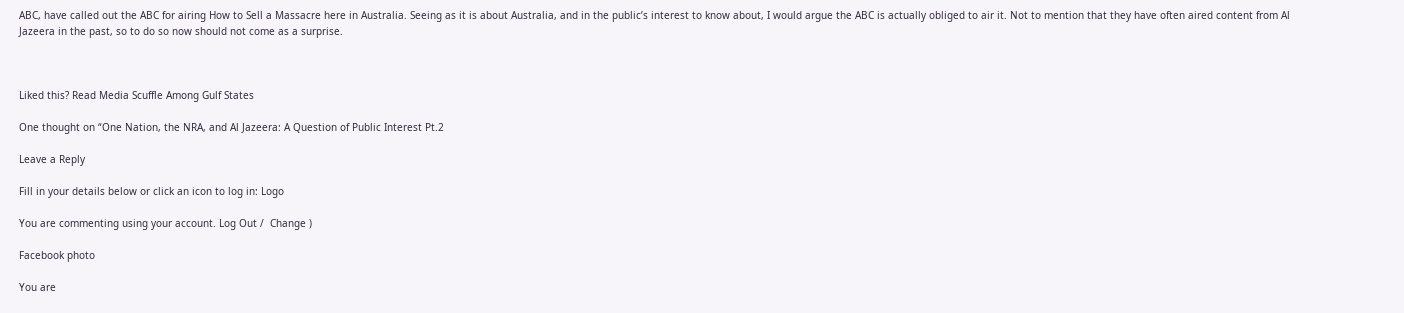ABC, have called out the ABC for airing How to Sell a Massacre here in Australia. Seeing as it is about Australia, and in the public’s interest to know about, I would argue the ABC is actually obliged to air it. Not to mention that they have often aired content from Al Jazeera in the past, so to do so now should not come as a surprise.



Liked this? Read Media Scuffle Among Gulf States

One thought on “One Nation, the NRA, and Al Jazeera: A Question of Public Interest Pt.2

Leave a Reply

Fill in your details below or click an icon to log in: Logo

You are commenting using your account. Log Out /  Change )

Facebook photo

You are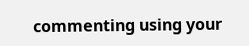commenting using your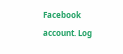Facebook account. Log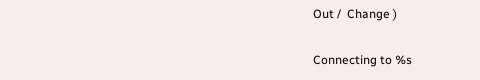Out /  Change )

Connecting to %s